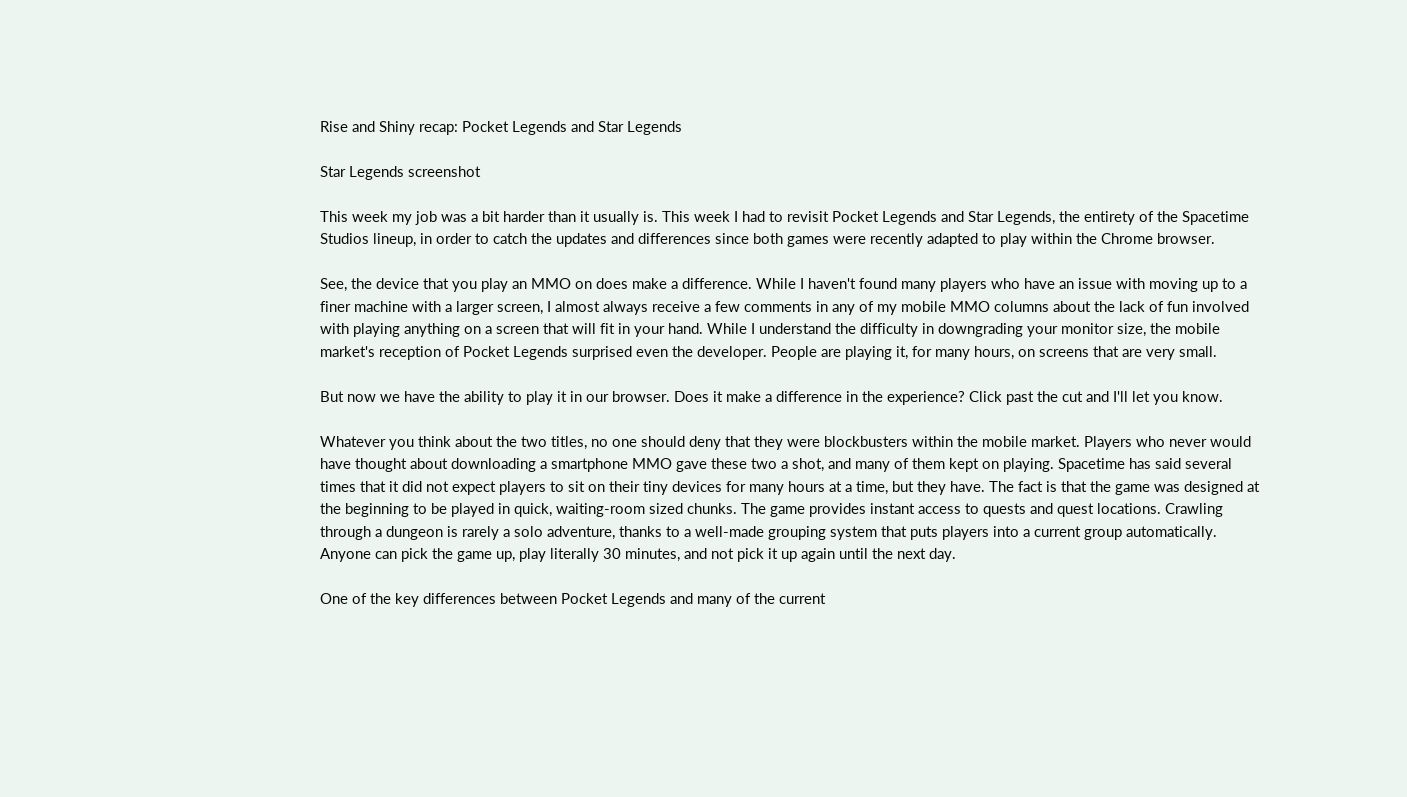Rise and Shiny recap: Pocket Legends and Star Legends

Star Legends screenshot

This week my job was a bit harder than it usually is. This week I had to revisit Pocket Legends and Star Legends, the entirety of the Spacetime Studios lineup, in order to catch the updates and differences since both games were recently adapted to play within the Chrome browser.

See, the device that you play an MMO on does make a difference. While I haven't found many players who have an issue with moving up to a finer machine with a larger screen, I almost always receive a few comments in any of my mobile MMO columns about the lack of fun involved with playing anything on a screen that will fit in your hand. While I understand the difficulty in downgrading your monitor size, the mobile market's reception of Pocket Legends surprised even the developer. People are playing it, for many hours, on screens that are very small.

But now we have the ability to play it in our browser. Does it make a difference in the experience? Click past the cut and I'll let you know.

Whatever you think about the two titles, no one should deny that they were blockbusters within the mobile market. Players who never would have thought about downloading a smartphone MMO gave these two a shot, and many of them kept on playing. Spacetime has said several times that it did not expect players to sit on their tiny devices for many hours at a time, but they have. The fact is that the game was designed at the beginning to be played in quick, waiting-room sized chunks. The game provides instant access to quests and quest locations. Crawling through a dungeon is rarely a solo adventure, thanks to a well-made grouping system that puts players into a current group automatically. Anyone can pick the game up, play literally 30 minutes, and not pick it up again until the next day.

One of the key differences between Pocket Legends and many of the current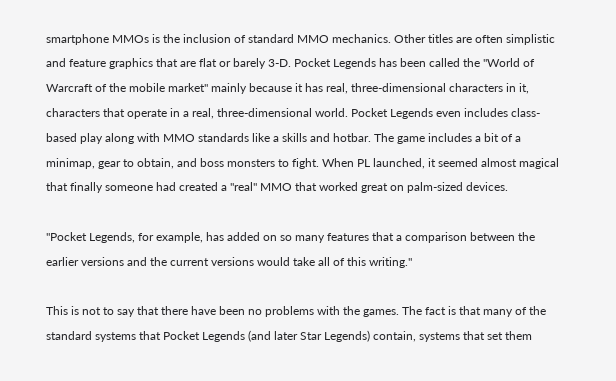smartphone MMOs is the inclusion of standard MMO mechanics. Other titles are often simplistic and feature graphics that are flat or barely 3-D. Pocket Legends has been called the "World of Warcraft of the mobile market" mainly because it has real, three-dimensional characters in it, characters that operate in a real, three-dimensional world. Pocket Legends even includes class-based play along with MMO standards like a skills and hotbar. The game includes a bit of a minimap, gear to obtain, and boss monsters to fight. When PL launched, it seemed almost magical that finally someone had created a "real" MMO that worked great on palm-sized devices.

"Pocket Legends, for example, has added on so many features that a comparison between the earlier versions and the current versions would take all of this writing."

This is not to say that there have been no problems with the games. The fact is that many of the standard systems that Pocket Legends (and later Star Legends) contain, systems that set them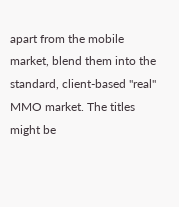apart from the mobile market, blend them into the standard, client-based "real" MMO market. The titles might be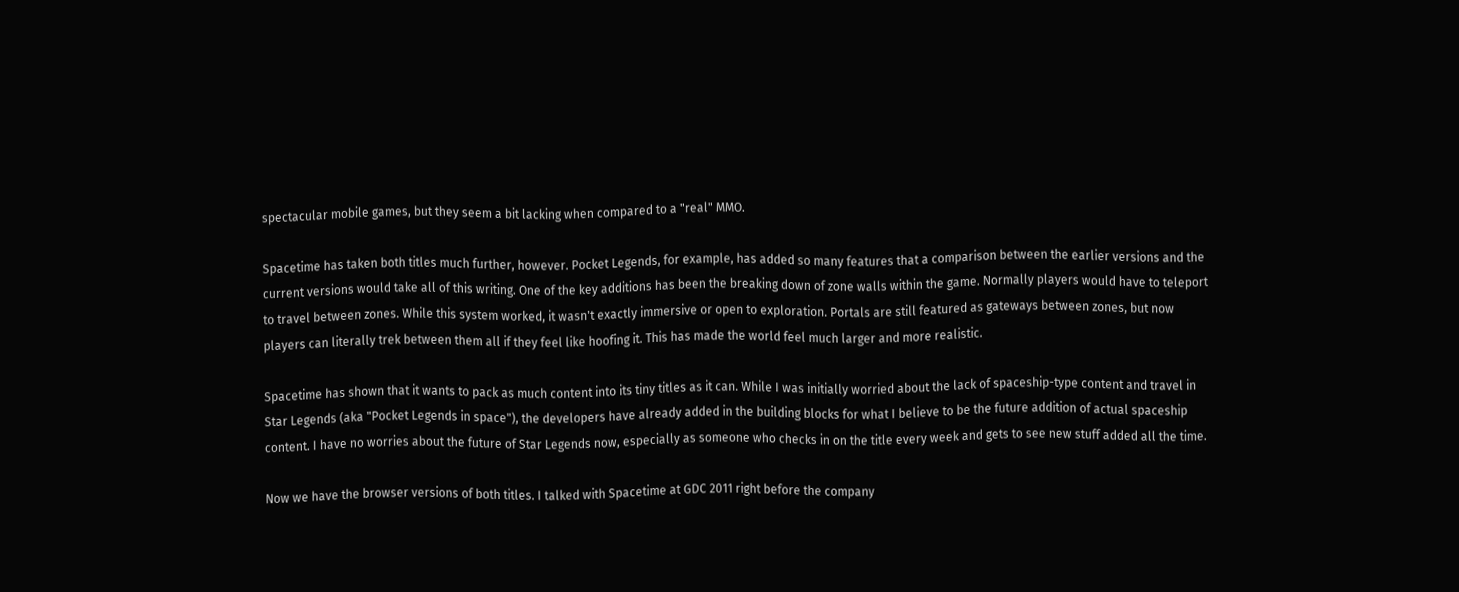spectacular mobile games, but they seem a bit lacking when compared to a "real" MMO.

Spacetime has taken both titles much further, however. Pocket Legends, for example, has added so many features that a comparison between the earlier versions and the current versions would take all of this writing. One of the key additions has been the breaking down of zone walls within the game. Normally players would have to teleport to travel between zones. While this system worked, it wasn't exactly immersive or open to exploration. Portals are still featured as gateways between zones, but now players can literally trek between them all if they feel like hoofing it. This has made the world feel much larger and more realistic.

Spacetime has shown that it wants to pack as much content into its tiny titles as it can. While I was initially worried about the lack of spaceship-type content and travel in Star Legends (aka "Pocket Legends in space"), the developers have already added in the building blocks for what I believe to be the future addition of actual spaceship content. I have no worries about the future of Star Legends now, especially as someone who checks in on the title every week and gets to see new stuff added all the time.

Now we have the browser versions of both titles. I talked with Spacetime at GDC 2011 right before the company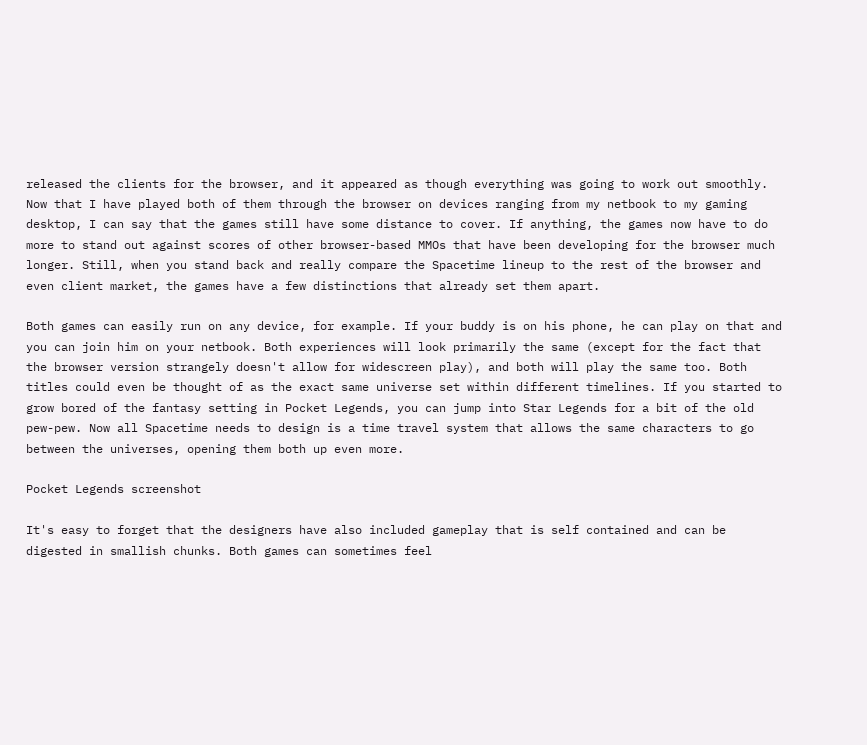released the clients for the browser, and it appeared as though everything was going to work out smoothly. Now that I have played both of them through the browser on devices ranging from my netbook to my gaming desktop, I can say that the games still have some distance to cover. If anything, the games now have to do more to stand out against scores of other browser-based MMOs that have been developing for the browser much longer. Still, when you stand back and really compare the Spacetime lineup to the rest of the browser and even client market, the games have a few distinctions that already set them apart.

Both games can easily run on any device, for example. If your buddy is on his phone, he can play on that and you can join him on your netbook. Both experiences will look primarily the same (except for the fact that the browser version strangely doesn't allow for widescreen play), and both will play the same too. Both titles could even be thought of as the exact same universe set within different timelines. If you started to grow bored of the fantasy setting in Pocket Legends, you can jump into Star Legends for a bit of the old pew-pew. Now all Spacetime needs to design is a time travel system that allows the same characters to go between the universes, opening them both up even more.

Pocket Legends screenshot

It's easy to forget that the designers have also included gameplay that is self contained and can be digested in smallish chunks. Both games can sometimes feel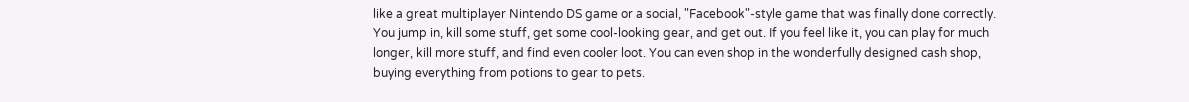like a great multiplayer Nintendo DS game or a social, "Facebook"-style game that was finally done correctly. You jump in, kill some stuff, get some cool-looking gear, and get out. If you feel like it, you can play for much longer, kill more stuff, and find even cooler loot. You can even shop in the wonderfully designed cash shop, buying everything from potions to gear to pets.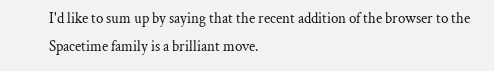I'd like to sum up by saying that the recent addition of the browser to the Spacetime family is a brilliant move.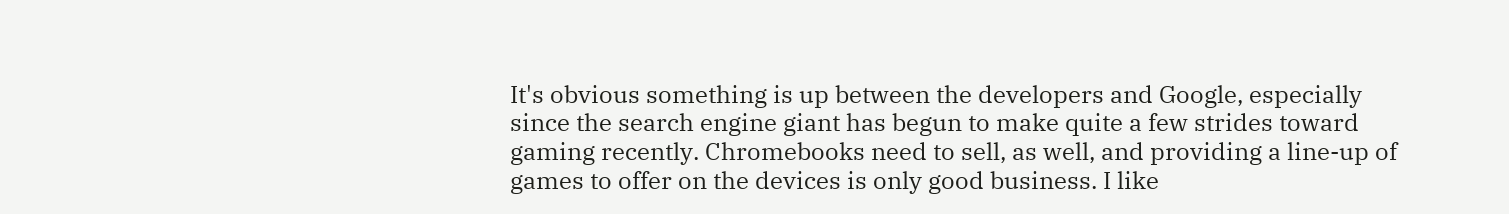It's obvious something is up between the developers and Google, especially since the search engine giant has begun to make quite a few strides toward gaming recently. Chromebooks need to sell, as well, and providing a line-up of games to offer on the devices is only good business. I like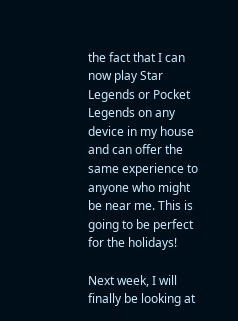the fact that I can now play Star Legends or Pocket Legends on any device in my house and can offer the same experience to anyone who might be near me. This is going to be perfect for the holidays!

Next week, I will finally be looking at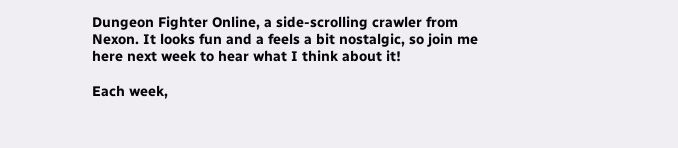Dungeon Fighter Online, a side-scrolling crawler from Nexon. It looks fun and a feels a bit nostalgic, so join me here next week to hear what I think about it!

Each week,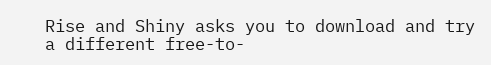Rise and Shiny asks you to download and try a different free-to-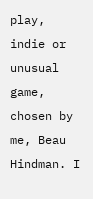play, indie or unusual game, chosen by me, Beau Hindman. I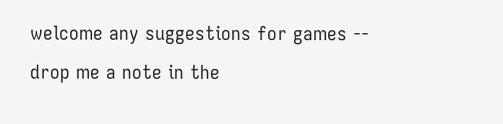welcome any suggestions for games -- drop me a note in the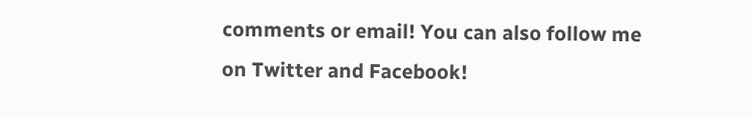comments or email! You can also follow me on Twitter and Facebook!